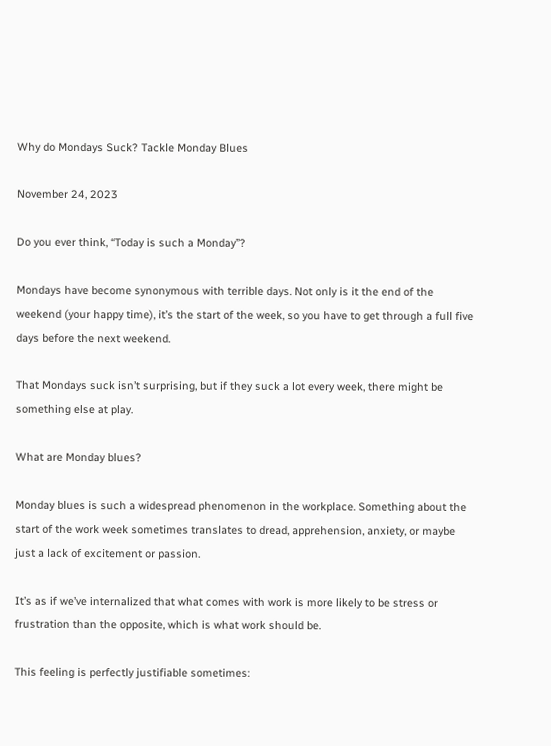Why do Mondays Suck? Tackle Monday Blues

November 24, 2023

Do you ever think, “Today is such a Monday”?

Mondays have become synonymous with terrible days. Not only is it the end of the weekend (your happy time), it’s the start of the week, so you have to get through a full five days before the next weekend.

That Mondays suck isn’t surprising, but if they suck a lot every week, there might be something else at play.

What are Monday blues?

Monday blues is such a widespread phenomenon in the workplace. Something about the start of the work week sometimes translates to dread, apprehension, anxiety, or maybe just a lack of excitement or passion.

It’s as if we’ve internalized that what comes with work is more likely to be stress or frustration than the opposite, which is what work should be.

This feeling is perfectly justifiable sometimes: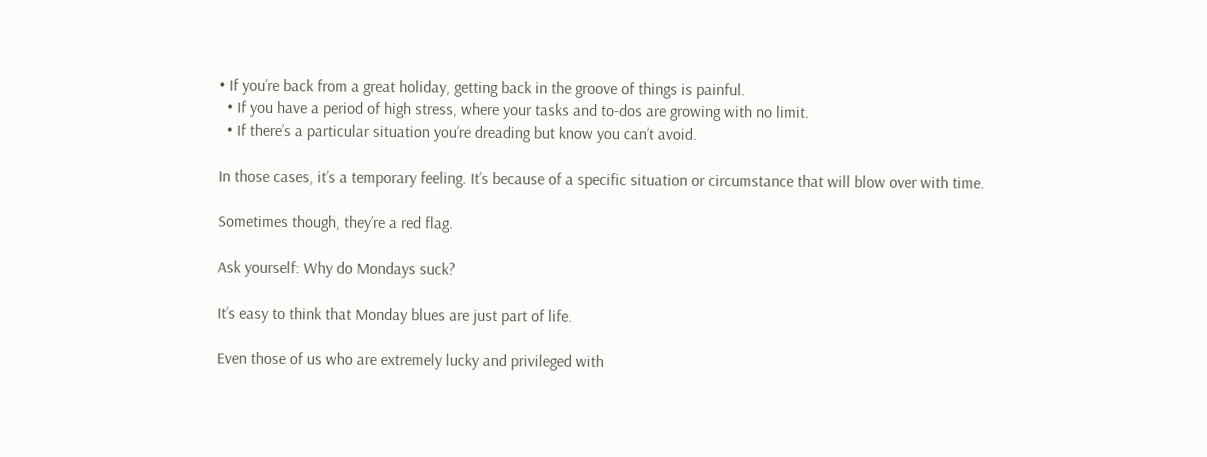• If you’re back from a great holiday, getting back in the groove of things is painful.
  • If you have a period of high stress, where your tasks and to-dos are growing with no limit.
  • If there’s a particular situation you’re dreading but know you can’t avoid.

In those cases, it’s a temporary feeling. It’s because of a specific situation or circumstance that will blow over with time.

Sometimes though, they’re a red flag.

Ask yourself: Why do Mondays suck?

It’s easy to think that Monday blues are just part of life.

Even those of us who are extremely lucky and privileged with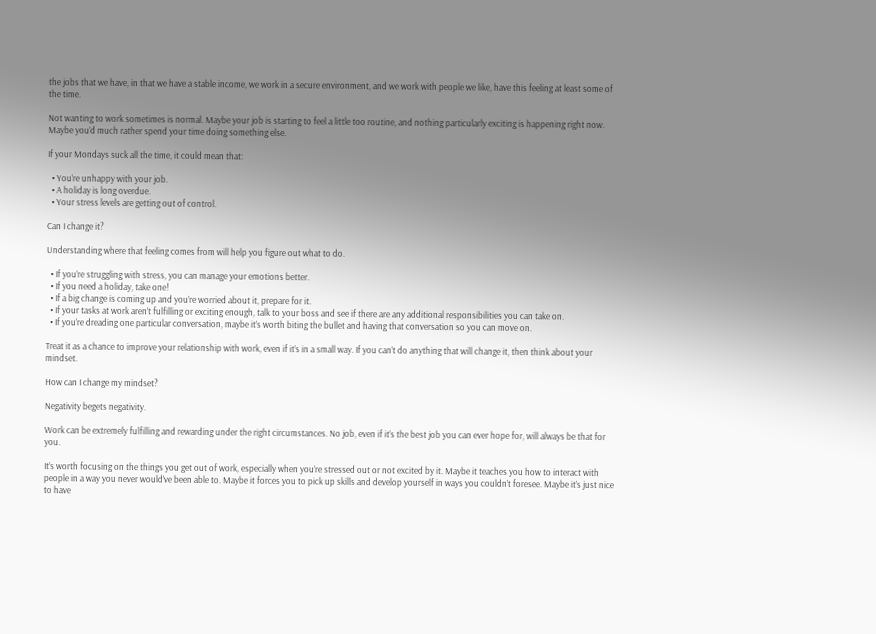the jobs that we have, in that we have a stable income, we work in a secure environment, and we work with people we like, have this feeling at least some of the time.

Not wanting to work sometimes is normal. Maybe your job is starting to feel a little too routine, and nothing particularly exciting is happening right now. Maybe you’d much rather spend your time doing something else.

If your Mondays suck all the time, it could mean that:

  • You’re unhappy with your job.
  • A holiday is long overdue.
  • Your stress levels are getting out of control.

Can I change it?

Understanding where that feeling comes from will help you figure out what to do.

  • If you’re struggling with stress, you can manage your emotions better.
  • If you need a holiday, take one!
  • If a big change is coming up and you’re worried about it, prepare for it.
  • If your tasks at work aren’t fulfilling or exciting enough, talk to your boss and see if there are any additional responsibilities you can take on.
  • If you’re dreading one particular conversation, maybe it’s worth biting the bullet and having that conversation so you can move on.

Treat it as a chance to improve your relationship with work, even if it’s in a small way. If you can’t do anything that will change it, then think about your mindset.

How can I change my mindset?

Negativity begets negativity.

Work can be extremely fulfilling and rewarding under the right circumstances. No job, even if it’s the best job you can ever hope for, will always be that for you.

It’s worth focusing on the things you get out of work, especially when you’re stressed out or not excited by it. Maybe it teaches you how to interact with people in a way you never would’ve been able to. Maybe it forces you to pick up skills and develop yourself in ways you couldn’t foresee. Maybe it’s just nice to have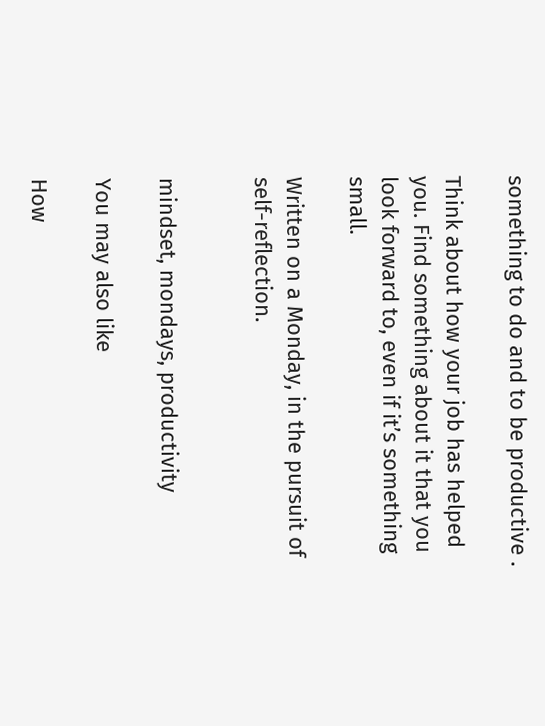something to do and to be productive .

Think about how your job has helped you. Find something about it that you look forward to, even if it’s something small.

Written on a Monday, in the pursuit of self-reflection.


mindset, mondays, productivity

You may also like

How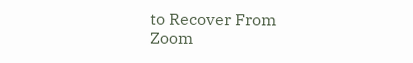to Recover From Zoom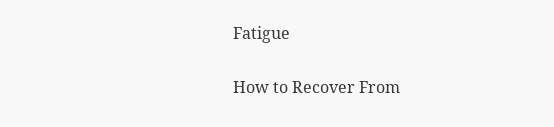Fatigue

How to Recover From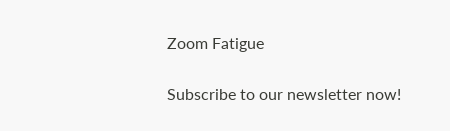Zoom Fatigue

Subscribe to our newsletter now!